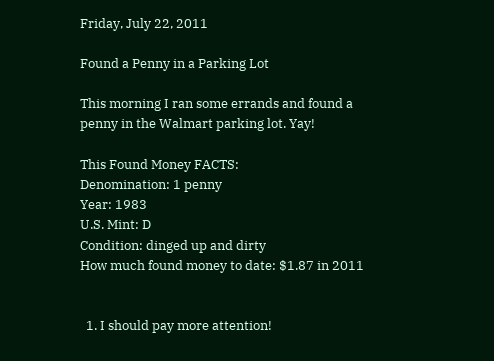Friday, July 22, 2011

Found a Penny in a Parking Lot

This morning I ran some errands and found a penny in the Walmart parking lot. Yay!

This Found Money FACTS:
Denomination: 1 penny
Year: 1983
U.S. Mint: D
Condition: dinged up and dirty
How much found money to date: $1.87 in 2011


  1. I should pay more attention!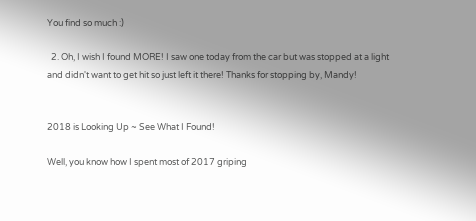You find so much :)

  2. Oh, I wish I found MORE! I saw one today from the car but was stopped at a light and didn't want to get hit so just left it there! Thanks for stopping by, Mandy!


2018 is Looking Up ~ See What I Found!

Well, you know how I spent most of 2017 griping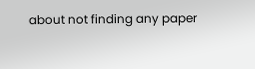about not finding any paper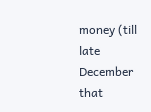money (till late December that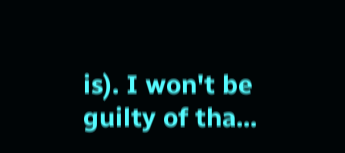is). I won't be guilty of tha...